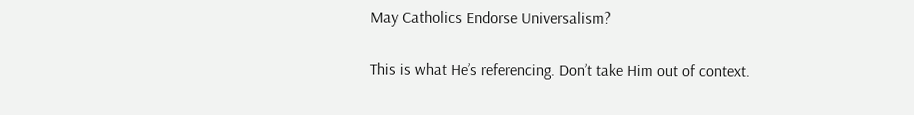May Catholics Endorse Universalism?

This is what He’s referencing. Don’t take Him out of context.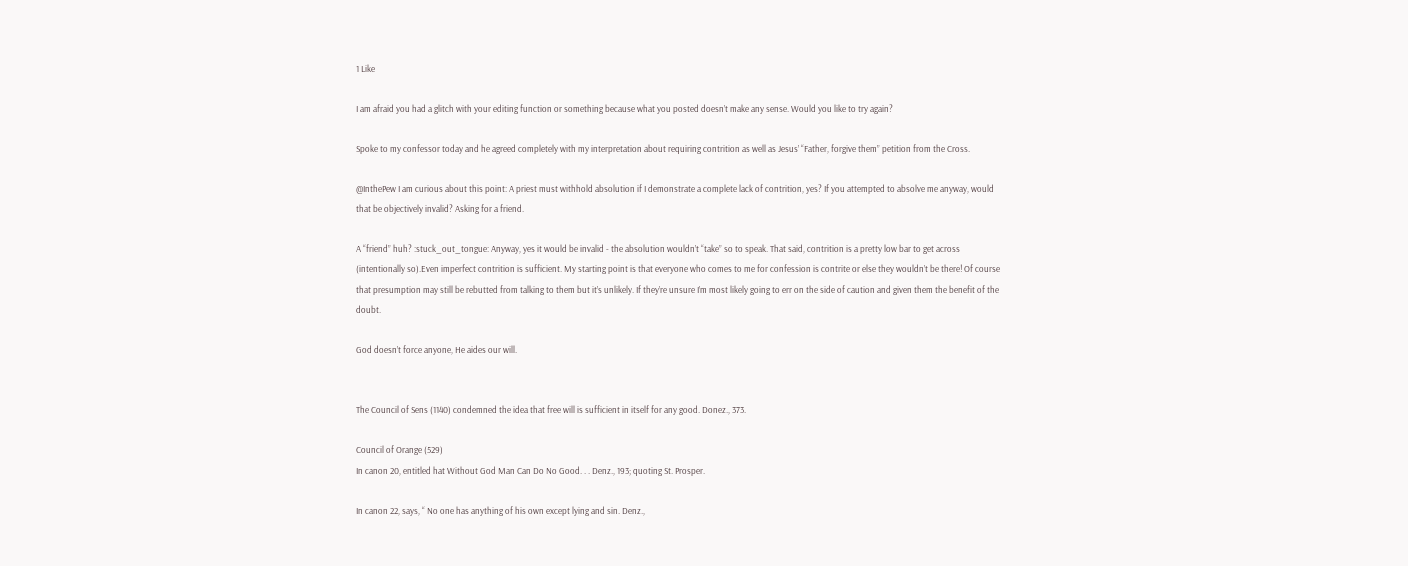1 Like

I am afraid you had a glitch with your editing function or something because what you posted doesn’t make any sense. Would you like to try again?

Spoke to my confessor today and he agreed completely with my interpretation about requiring contrition as well as Jesus’ “Father, forgive them” petition from the Cross.

@InthePew I am curious about this point: A priest must withhold absolution if I demonstrate a complete lack of contrition, yes? If you attempted to absolve me anyway, would that be objectively invalid? Asking for a friend.

A “friend” huh? :stuck_out_tongue: Anyway, yes it would be invalid - the absolution wouldn’t “take” so to speak. That said, contrition is a pretty low bar to get across (intentionally so).Even imperfect contrition is sufficient. My starting point is that everyone who comes to me for confession is contrite or else they wouldn’t be there! Of course that presumption may still be rebutted from talking to them but it’s unlikely. If they’re unsure I’m most likely going to err on the side of caution and given them the benefit of the doubt.

God doesn’t force anyone, He aides our will.


The Council of Sens (1140) condemned the idea that free will is sufficient in itself for any good. Donez., 373.

Council of Orange (529)
In canon 20, entitled hat Without God Man Can Do No Good. . . Denz., 193; quoting St. Prosper.

In canon 22, says, “ No one has anything of his own except lying and sin. Denz.,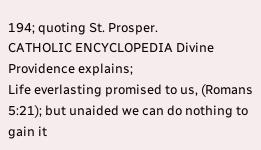194; quoting St. Prosper.
CATHOLIC ENCYCLOPEDIA Divine Providence explains;
Life everlasting promised to us, (Romans 5:21); but unaided we can do nothing to gain it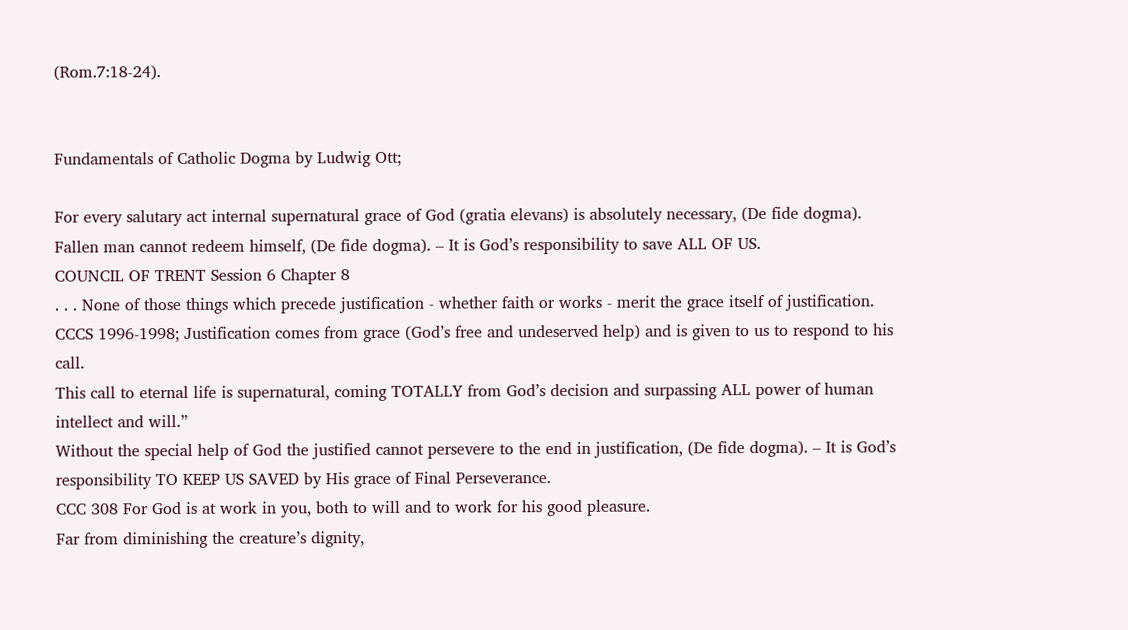(Rom.7:18-24).


Fundamentals of Catholic Dogma by Ludwig Ott;

For every salutary act internal supernatural grace of God (gratia elevans) is absolutely necessary, (De fide dogma).
Fallen man cannot redeem himself, (De fide dogma). – It is God’s responsibility to save ALL OF US.
COUNCIL OF TRENT Session 6 Chapter 8
. . . None of those things which precede justification - whether faith or works - merit the grace itself of justification.
CCCS 1996-1998; Justification comes from grace (God’s free and undeserved help) and is given to us to respond to his call.
This call to eternal life is supernatural, coming TOTALLY from God’s decision and surpassing ALL power of human intellect and will.”
Without the special help of God the justified cannot persevere to the end in justification, (De fide dogma). – It is God’s responsibility TO KEEP US SAVED by His grace of Final Perseverance.
CCC 308 For God is at work in you, both to will and to work for his good pleasure.
Far from diminishing the creature’s dignity,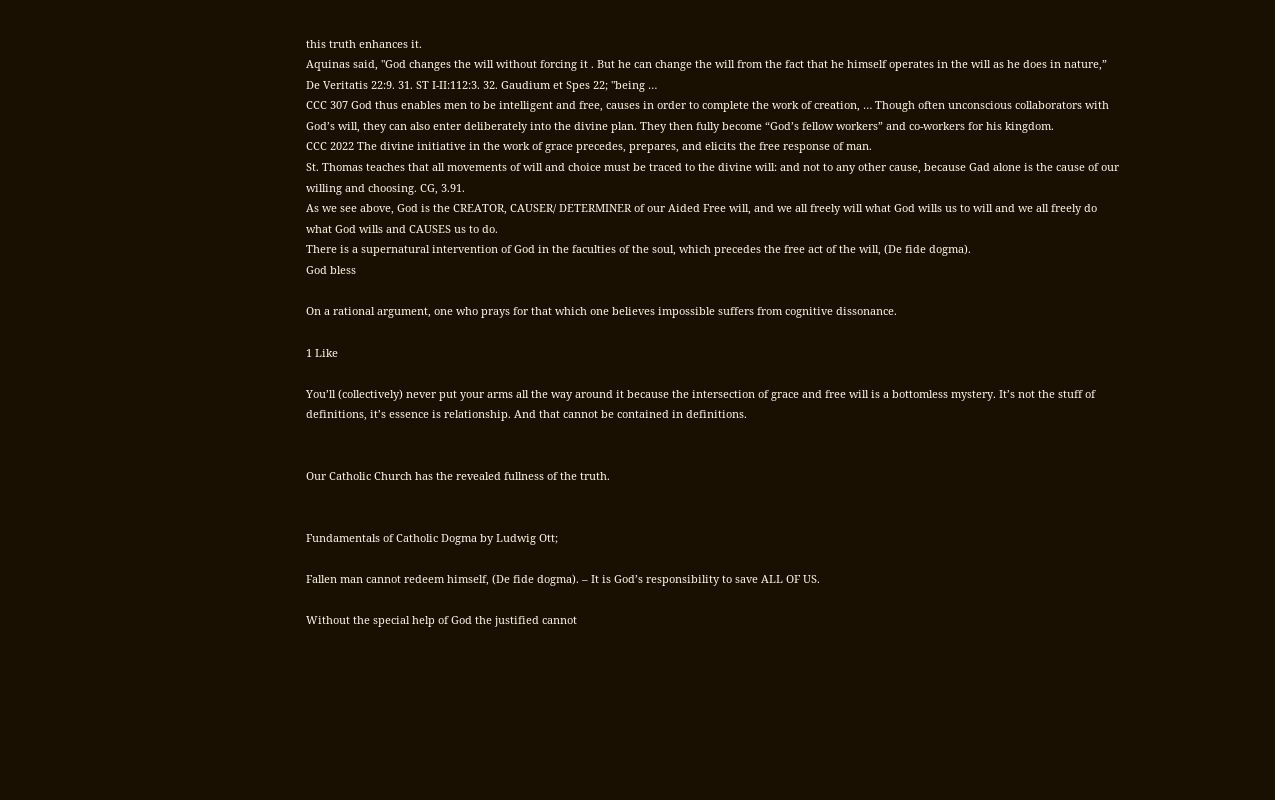this truth enhances it.
Aquinas said, "God changes the will without forcing it . But he can change the will from the fact that he himself operates in the will as he does in nature,” De Veritatis 22:9. 31. ST I-II:112:3. 32. Gaudium et Spes 22; "being …
CCC 307 God thus enables men to be intelligent and free, causes in order to complete the work of creation, … Though often unconscious collaborators with God’s will, they can also enter deliberately into the divine plan. They then fully become “God’s fellow workers” and co-workers for his kingdom.
CCC 2022 The divine initiative in the work of grace precedes, prepares, and elicits the free response of man.
St. Thomas teaches that all movements of will and choice must be traced to the divine will: and not to any other cause, because Gad alone is the cause of our willing and choosing. CG, 3.91.
As we see above, God is the CREATOR, CAUSER/ DETERMINER of our Aided Free will, and we all freely will what God wills us to will and we all freely do what God wills and CAUSES us to do.
There is a supernatural intervention of God in the faculties of the soul, which precedes the free act of the will, (De fide dogma).
God bless

On a rational argument, one who prays for that which one believes impossible suffers from cognitive dissonance.

1 Like

You’ll (collectively) never put your arms all the way around it because the intersection of grace and free will is a bottomless mystery. It’s not the stuff of definitions, it’s essence is relationship. And that cannot be contained in definitions.


Our Catholic Church has the revealed fullness of the truth.


Fundamentals of Catholic Dogma by Ludwig Ott;

Fallen man cannot redeem himself, (De fide dogma). – It is God’s responsibility to save ALL OF US.

Without the special help of God the justified cannot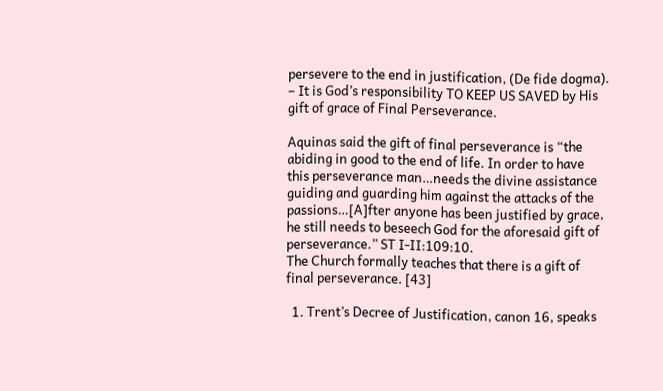persevere to the end in justification, (De fide dogma). – It is God’s responsibility TO KEEP US SAVED by His gift of grace of Final Perseverance.

Aquinas said the gift of final perseverance is “the abiding in good to the end of life. In order to have this perseverance man…needs the divine assistance guiding and guarding him against the attacks of the passions…[A]fter anyone has been justified by grace, he still needs to beseech God for the aforesaid gift of perseverance.” ST I-II:109:10.
The Church formally teaches that there is a gift of final perseverance. [43]

  1. Trent’s Decree of Justification, canon 16, speaks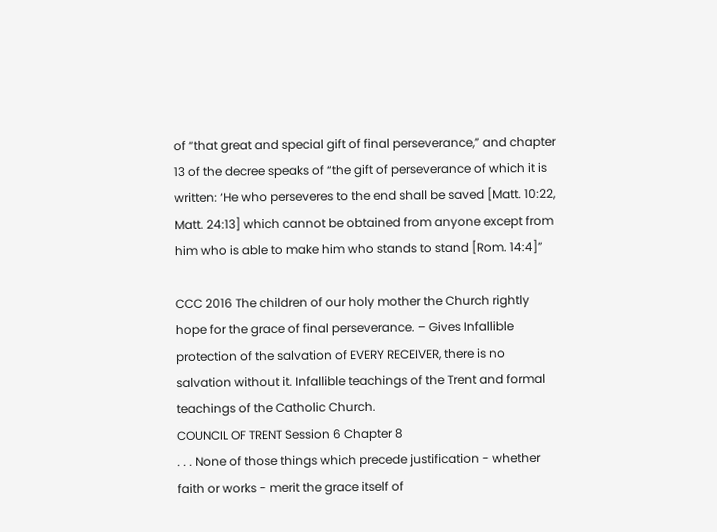of “that great and special gift of final perseverance,” and chapter 13 of the decree speaks of “the gift of perseverance of which it is written: ‘He who perseveres to the end shall be saved [Matt. 10:22, Matt. 24:13] which cannot be obtained from anyone except from him who is able to make him who stands to stand [Rom. 14:4]”

CCC 2016 The children of our holy mother the Church rightly hope for the grace of final perseverance. – Gives Infallible protection of the salvation of EVERY RECEIVER, there is no salvation without it. Infallible teachings of the Trent and formal teachings of the Catholic Church.
COUNCIL OF TRENT Session 6 Chapter 8
. . . None of those things which precede justification - whether faith or works - merit the grace itself of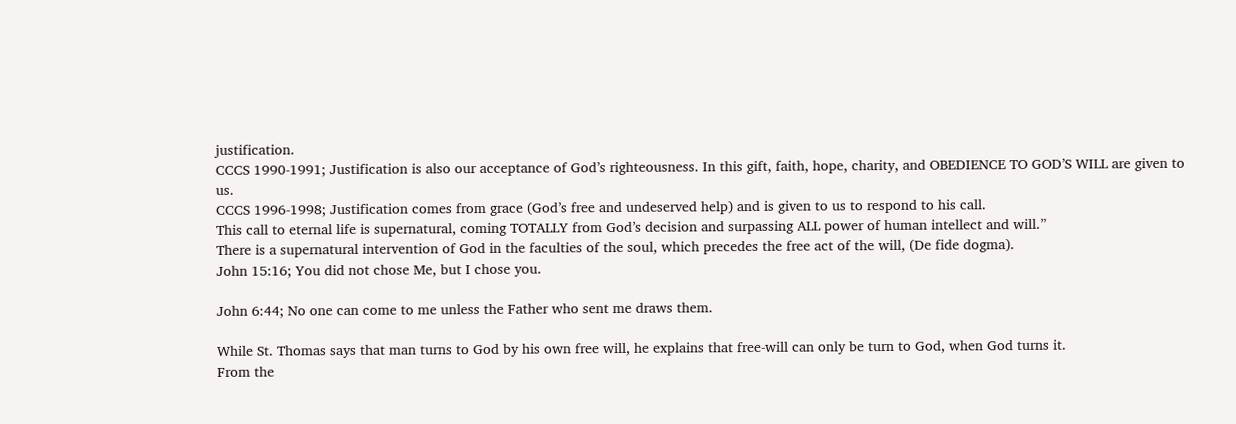justification.
CCCS 1990-1991; Justification is also our acceptance of God’s righteousness. In this gift, faith, hope, charity, and OBEDIENCE TO GOD’S WILL are given to us.
CCCS 1996-1998; Justification comes from grace (God’s free and undeserved help) and is given to us to respond to his call.
This call to eternal life is supernatural, coming TOTALLY from God’s decision and surpassing ALL power of human intellect and will.”
There is a supernatural intervention of God in the faculties of the soul, which precedes the free act of the will, (De fide dogma).
John 15:16; You did not chose Me, but I chose you.

John 6:44; No one can come to me unless the Father who sent me draws them.

While St. Thomas says that man turns to God by his own free will, he explains that free-will can only be turn to God, when God turns it.
From the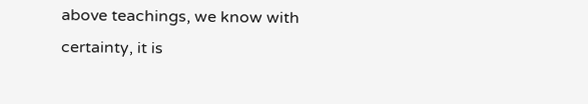above teachings, we know with certainty, it is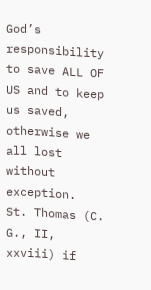God’s responsibility to save ALL OF US and to keep us saved, otherwise we all lost without exception.
St. Thomas (C. G., II, xxviii) if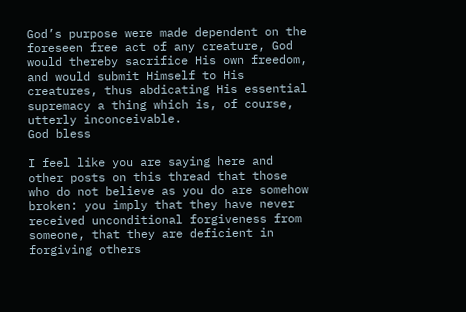God’s purpose were made dependent on the foreseen free act of any creature, God would thereby sacrifice His own freedom, and would submit Himself to His creatures, thus abdicating His essential supremacy a thing which is, of course, utterly inconceivable.
God bless

I feel like you are saying here and other posts on this thread that those who do not believe as you do are somehow broken: you imply that they have never received unconditional forgiveness from someone, that they are deficient in forgiving others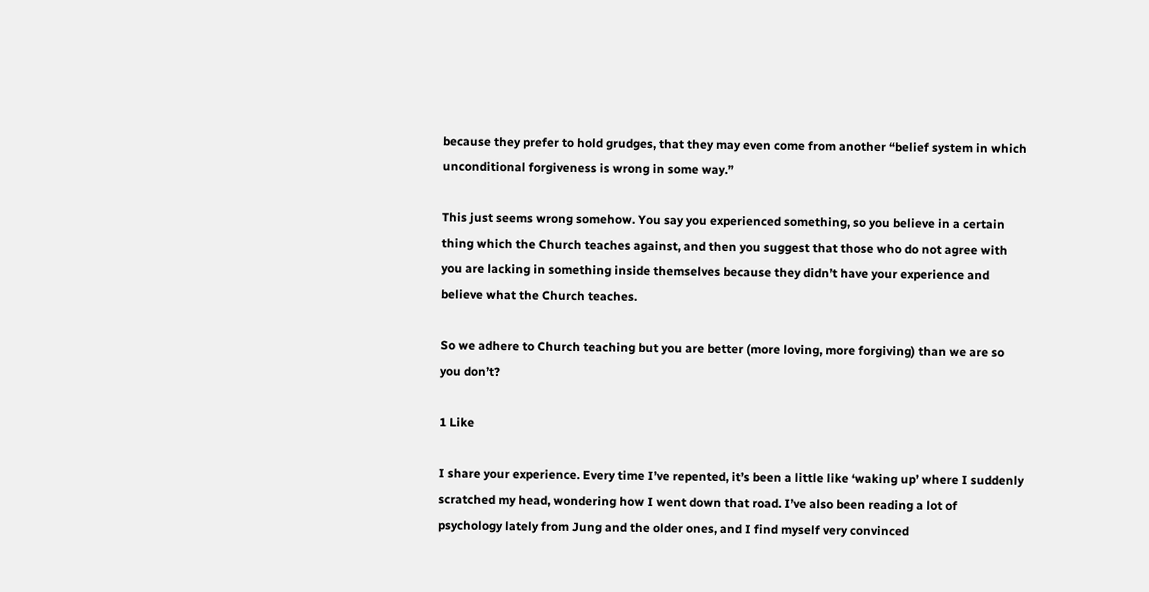because they prefer to hold grudges, that they may even come from another “belief system in which unconditional forgiveness is wrong in some way.”

This just seems wrong somehow. You say you experienced something, so you believe in a certain thing which the Church teaches against, and then you suggest that those who do not agree with you are lacking in something inside themselves because they didn’t have your experience and believe what the Church teaches.

So we adhere to Church teaching but you are better (more loving, more forgiving) than we are so you don’t?

1 Like

I share your experience. Every time I’ve repented, it’s been a little like ‘waking up’ where I suddenly scratched my head, wondering how I went down that road. I’ve also been reading a lot of psychology lately from Jung and the older ones, and I find myself very convinced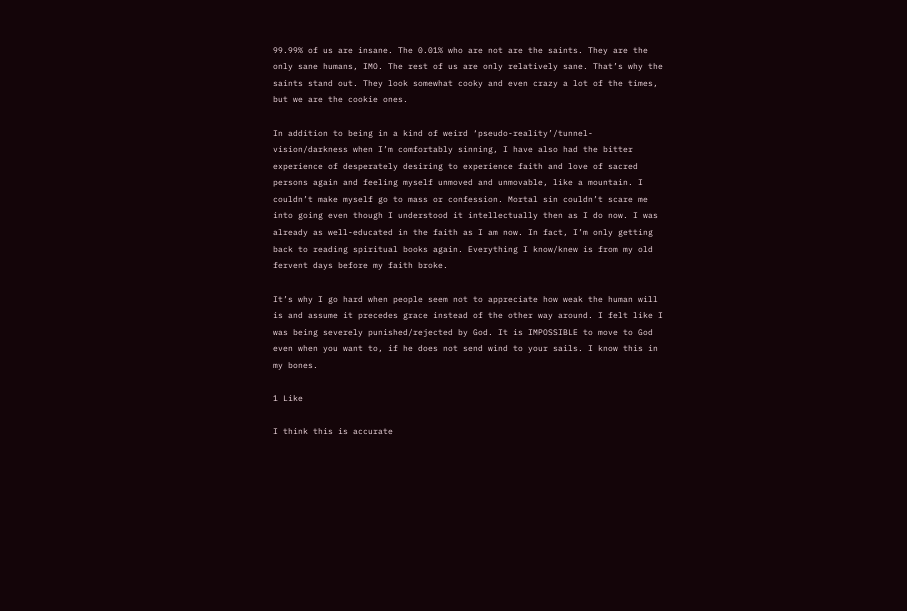99.99% of us are insane. The 0.01% who are not are the saints. They are the only sane humans, IMO. The rest of us are only relatively sane. That’s why the saints stand out. They look somewhat cooky and even crazy a lot of the times, but we are the cookie ones.

In addition to being in a kind of weird ‘pseudo-reality’/tunnel-vision/darkness when I’m comfortably sinning, I have also had the bitter experience of desperately desiring to experience faith and love of sacred persons again and feeling myself unmoved and unmovable, like a mountain. I couldn’t make myself go to mass or confession. Mortal sin couldn’t scare me into going even though I understood it intellectually then as I do now. I was already as well-educated in the faith as I am now. In fact, I’m only getting back to reading spiritual books again. Everything I know/knew is from my old fervent days before my faith broke.

It’s why I go hard when people seem not to appreciate how weak the human will is and assume it precedes grace instead of the other way around. I felt like I was being severely punished/rejected by God. It is IMPOSSIBLE to move to God even when you want to, if he does not send wind to your sails. I know this in my bones.

1 Like

I think this is accurate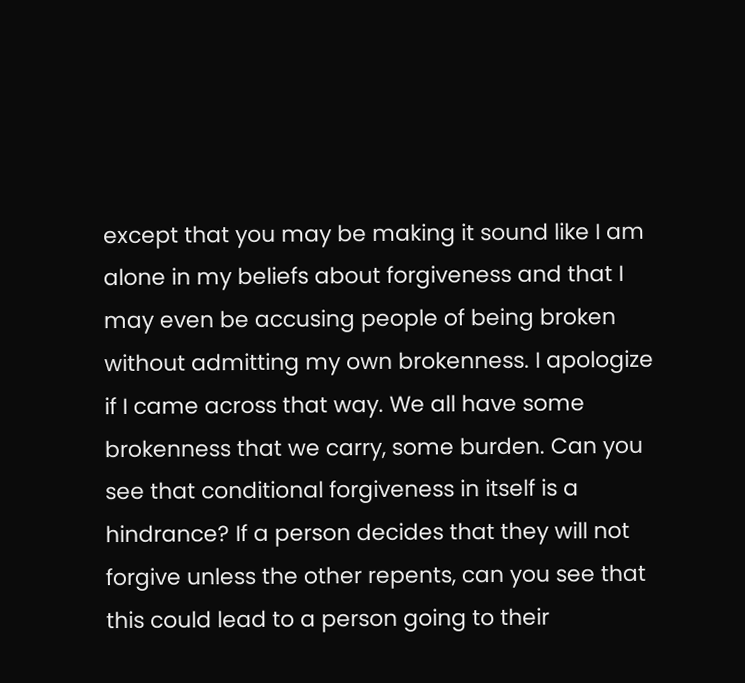except that you may be making it sound like I am alone in my beliefs about forgiveness and that I may even be accusing people of being broken without admitting my own brokenness. I apologize if I came across that way. We all have some brokenness that we carry, some burden. Can you see that conditional forgiveness in itself is a hindrance? If a person decides that they will not forgive unless the other repents, can you see that this could lead to a person going to their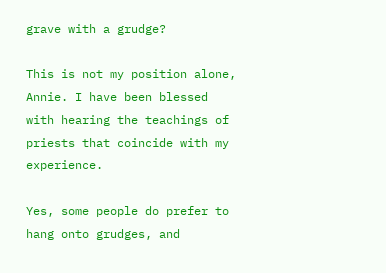grave with a grudge?

This is not my position alone, Annie. I have been blessed with hearing the teachings of priests that coincide with my experience.

Yes, some people do prefer to hang onto grudges, and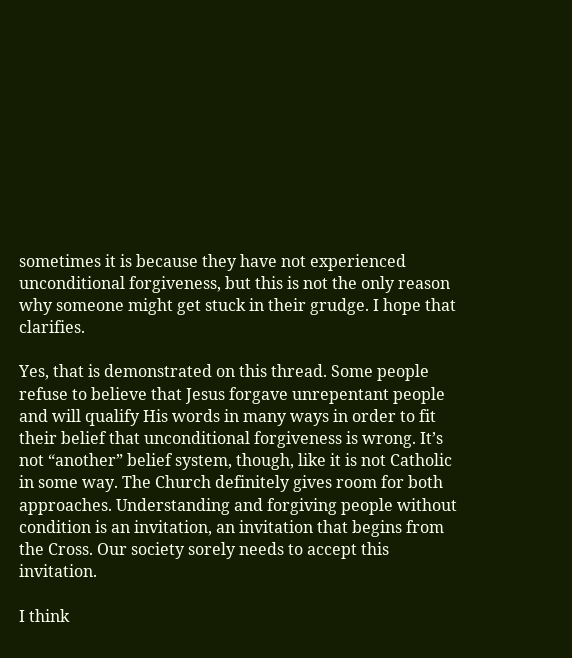sometimes it is because they have not experienced unconditional forgiveness, but this is not the only reason why someone might get stuck in their grudge. I hope that clarifies.

Yes, that is demonstrated on this thread. Some people refuse to believe that Jesus forgave unrepentant people and will qualify His words in many ways in order to fit their belief that unconditional forgiveness is wrong. It’s not “another” belief system, though, like it is not Catholic in some way. The Church definitely gives room for both approaches. Understanding and forgiving people without condition is an invitation, an invitation that begins from the Cross. Our society sorely needs to accept this invitation.

I think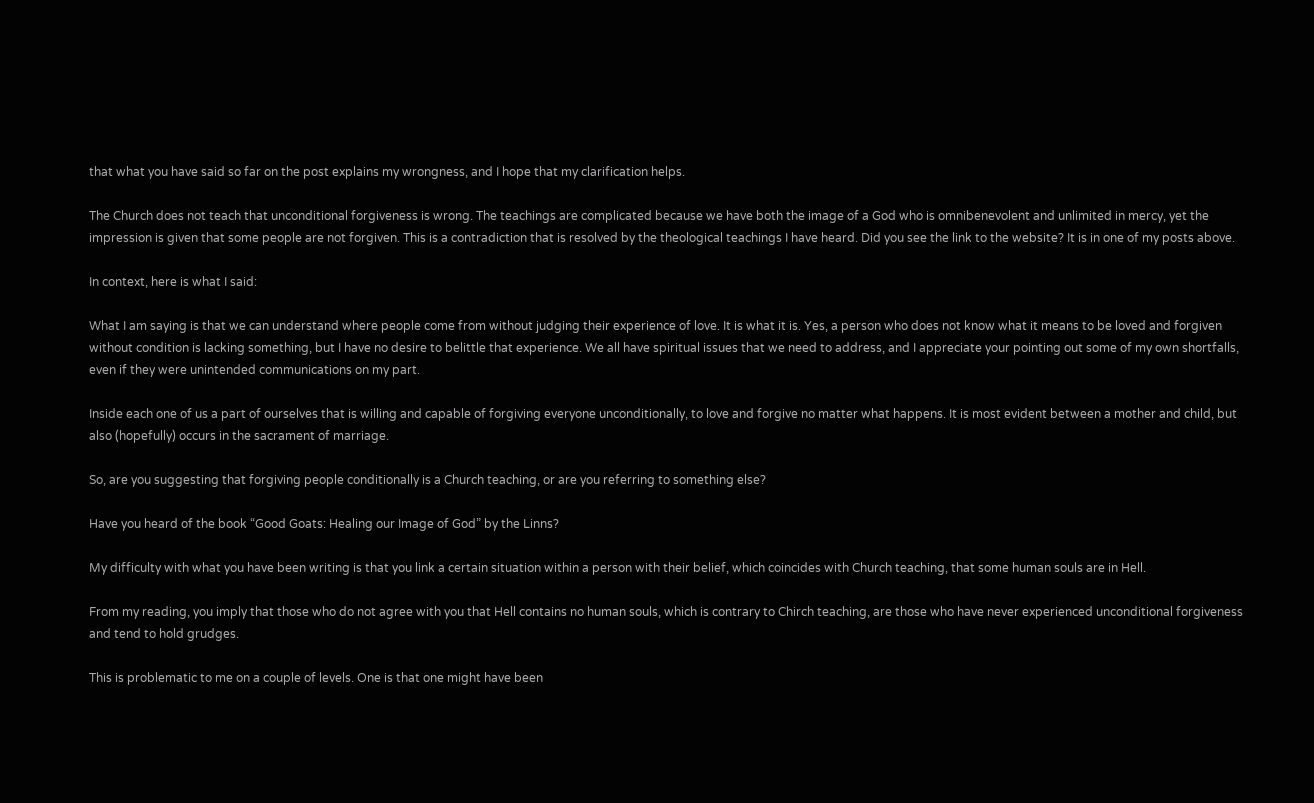that what you have said so far on the post explains my wrongness, and I hope that my clarification helps.

The Church does not teach that unconditional forgiveness is wrong. The teachings are complicated because we have both the image of a God who is omnibenevolent and unlimited in mercy, yet the impression is given that some people are not forgiven. This is a contradiction that is resolved by the theological teachings I have heard. Did you see the link to the website? It is in one of my posts above.

In context, here is what I said:

What I am saying is that we can understand where people come from without judging their experience of love. It is what it is. Yes, a person who does not know what it means to be loved and forgiven without condition is lacking something, but I have no desire to belittle that experience. We all have spiritual issues that we need to address, and I appreciate your pointing out some of my own shortfalls, even if they were unintended communications on my part.

Inside each one of us a part of ourselves that is willing and capable of forgiving everyone unconditionally, to love and forgive no matter what happens. It is most evident between a mother and child, but also (hopefully) occurs in the sacrament of marriage.

So, are you suggesting that forgiving people conditionally is a Church teaching, or are you referring to something else?

Have you heard of the book “Good Goats: Healing our Image of God” by the Linns?

My difficulty with what you have been writing is that you link a certain situation within a person with their belief, which coincides with Church teaching, that some human souls are in Hell.

From my reading, you imply that those who do not agree with you that Hell contains no human souls, which is contrary to Chirch teaching, are those who have never experienced unconditional forgiveness and tend to hold grudges.

This is problematic to me on a couple of levels. One is that one might have been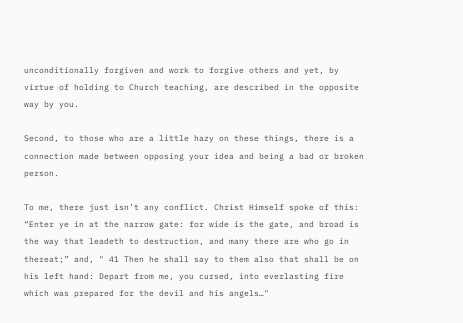unconditionally forgiven and work to forgive others and yet, by virtue of holding to Church teaching, are described in the opposite way by you.

Second, to those who are a little hazy on these things, there is a connection made between opposing your idea and being a bad or broken person.

To me, there just isn’t any conflict. Christ Himself spoke of this: “Enter ye in at the narrow gate: for wide is the gate, and broad is the way that leadeth to destruction, and many there are who go in thereat;” and, " 41 Then he shall say to them also that shall be on his left hand: Depart from me, you cursed, into everlasting fire which was prepared for the devil and his angels…"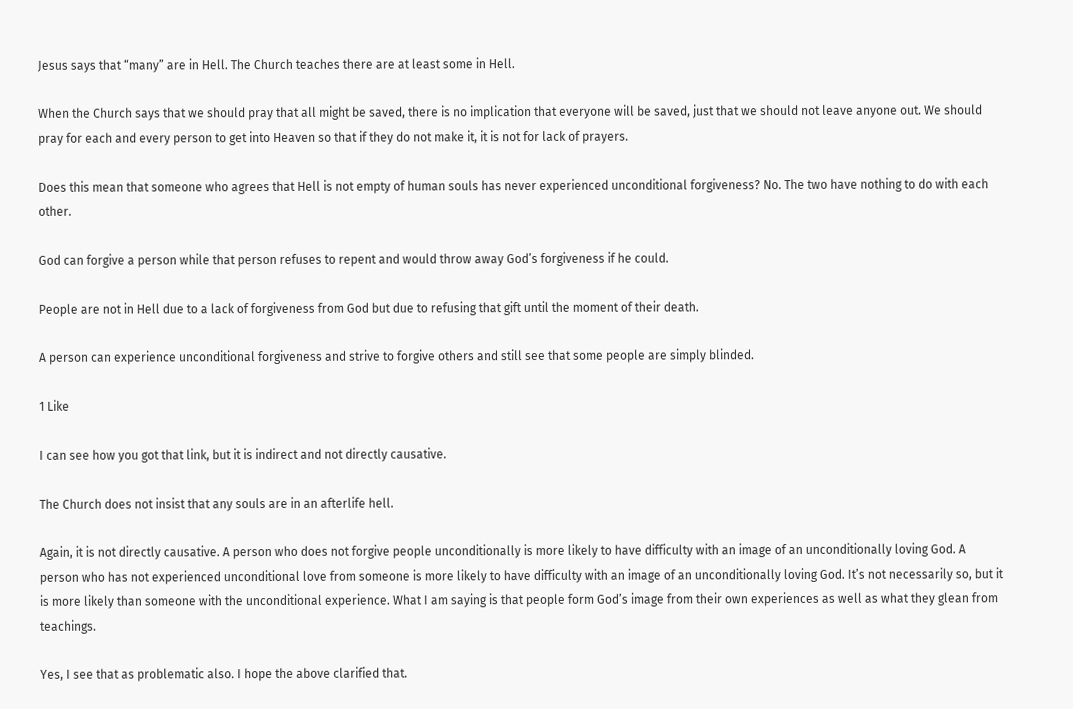Jesus says that “many” are in Hell. The Church teaches there are at least some in Hell.

When the Church says that we should pray that all might be saved, there is no implication that everyone will be saved, just that we should not leave anyone out. We should pray for each and every person to get into Heaven so that if they do not make it, it is not for lack of prayers.

Does this mean that someone who agrees that Hell is not empty of human souls has never experienced unconditional forgiveness? No. The two have nothing to do with each other.

God can forgive a person while that person refuses to repent and would throw away God’s forgiveness if he could.

People are not in Hell due to a lack of forgiveness from God but due to refusing that gift until the moment of their death.

A person can experience unconditional forgiveness and strive to forgive others and still see that some people are simply blinded.

1 Like

I can see how you got that link, but it is indirect and not directly causative.

The Church does not insist that any souls are in an afterlife hell.

Again, it is not directly causative. A person who does not forgive people unconditionally is more likely to have difficulty with an image of an unconditionally loving God. A person who has not experienced unconditional love from someone is more likely to have difficulty with an image of an unconditionally loving God. It’s not necessarily so, but it is more likely than someone with the unconditional experience. What I am saying is that people form God’s image from their own experiences as well as what they glean from teachings.

Yes, I see that as problematic also. I hope the above clarified that.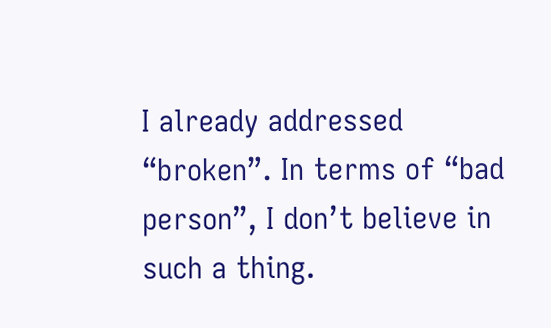I already addressed “broken”. In terms of “bad person”, I don’t believe in such a thing.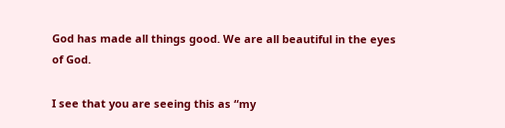God has made all things good. We are all beautiful in the eyes of God.

I see that you are seeing this as “my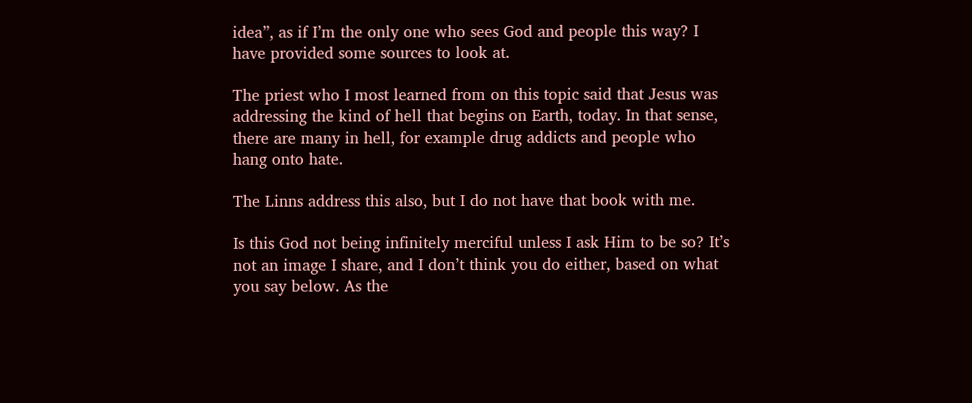idea”, as if I’m the only one who sees God and people this way? I have provided some sources to look at.

The priest who I most learned from on this topic said that Jesus was addressing the kind of hell that begins on Earth, today. In that sense, there are many in hell, for example drug addicts and people who hang onto hate.

The Linns address this also, but I do not have that book with me.

Is this God not being infinitely merciful unless I ask Him to be so? It’s not an image I share, and I don’t think you do either, based on what you say below. As the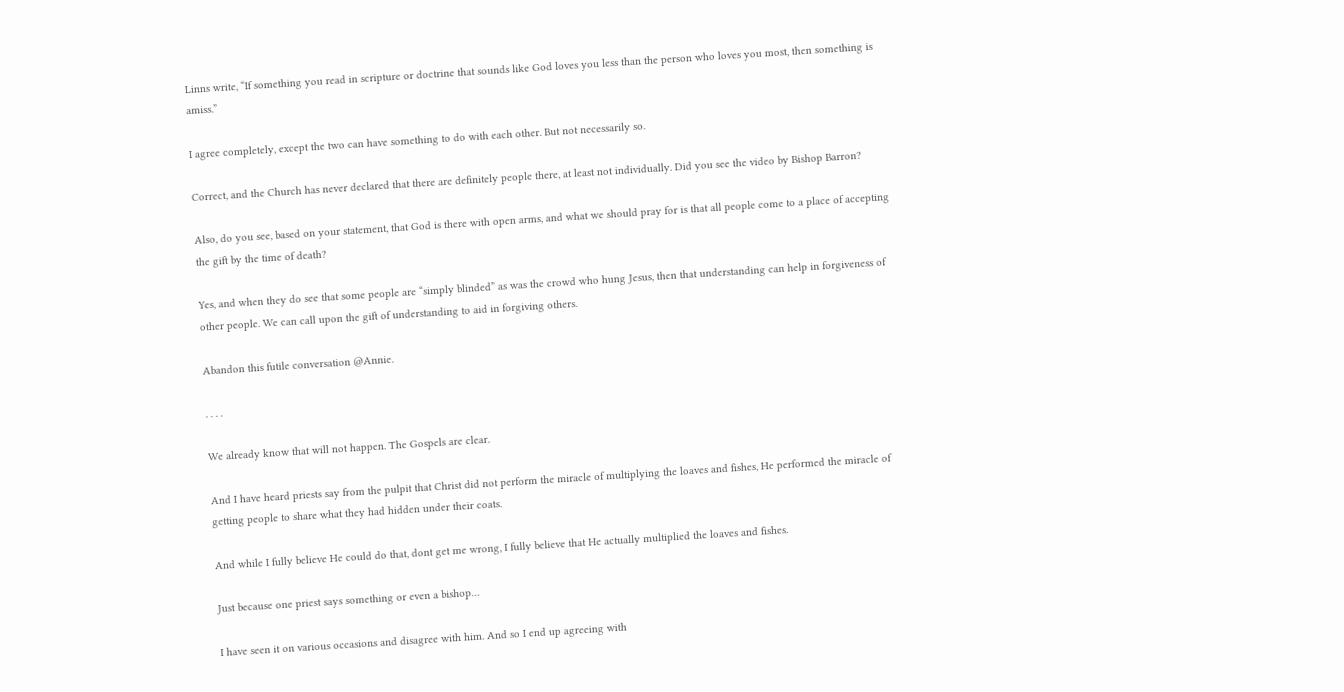Linns write, “If something you read in scripture or doctrine that sounds like God loves you less than the person who loves you most, then something is amiss.”

I agree completely, except the two can have something to do with each other. But not necessarily so.

Correct, and the Church has never declared that there are definitely people there, at least not individually. Did you see the video by Bishop Barron?

Also, do you see, based on your statement, that God is there with open arms, and what we should pray for is that all people come to a place of accepting the gift by the time of death?

Yes, and when they do see that some people are “simply blinded” as was the crowd who hung Jesus, then that understanding can help in forgiveness of other people. We can call upon the gift of understanding to aid in forgiving others.

Abandon this futile conversation @Annie.

. . . .

We already know that will not happen. The Gospels are clear.

And I have heard priests say from the pulpit that Christ did not perform the miracle of multiplying the loaves and fishes, He performed the miracle of getting people to share what they had hidden under their coats.

And while I fully believe He could do that, dont get me wrong, I fully believe that He actually multiplied the loaves and fishes.

Just because one priest says something or even a bishop…

I have seen it on various occasions and disagree with him. And so I end up agreeing with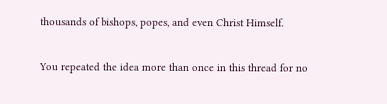thousands of bishops, popes, and even Christ Himself.

You repeated the idea more than once in this thread for no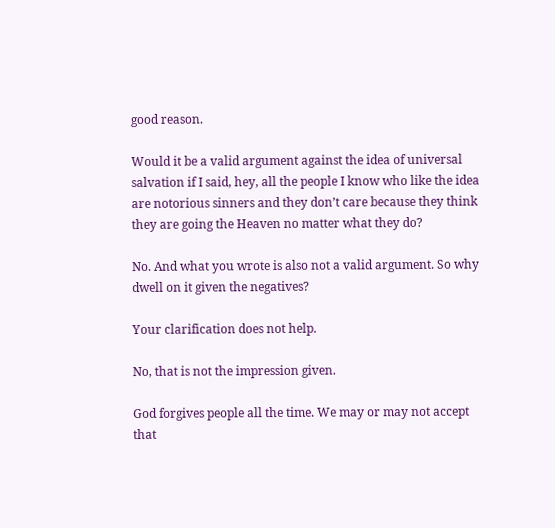good reason.

Would it be a valid argument against the idea of universal salvation if I said, hey, all the people I know who like the idea are notorious sinners and they don’t care because they think they are going the Heaven no matter what they do?

No. And what you wrote is also not a valid argument. So why dwell on it given the negatives?

Your clarification does not help.

No, that is not the impression given.

God forgives people all the time. We may or may not accept that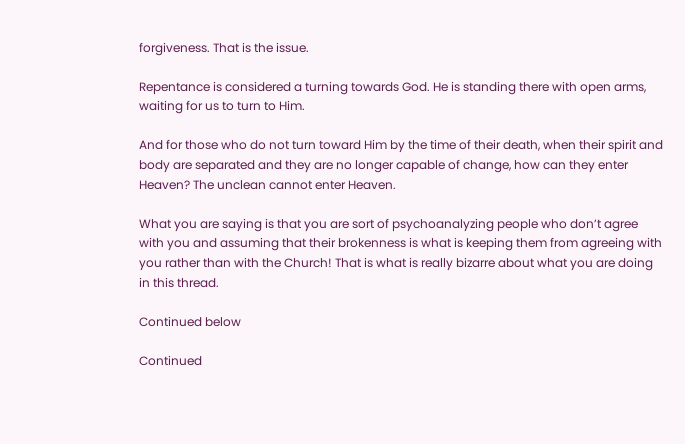forgiveness. That is the issue.

Repentance is considered a turning towards God. He is standing there with open arms, waiting for us to turn to Him.

And for those who do not turn toward Him by the time of their death, when their spirit and body are separated and they are no longer capable of change, how can they enter Heaven? The unclean cannot enter Heaven.

What you are saying is that you are sort of psychoanalyzing people who don’t agree with you and assuming that their brokenness is what is keeping them from agreeing with you rather than with the Church! That is what is really bizarre about what you are doing in this thread.

Continued below

Continued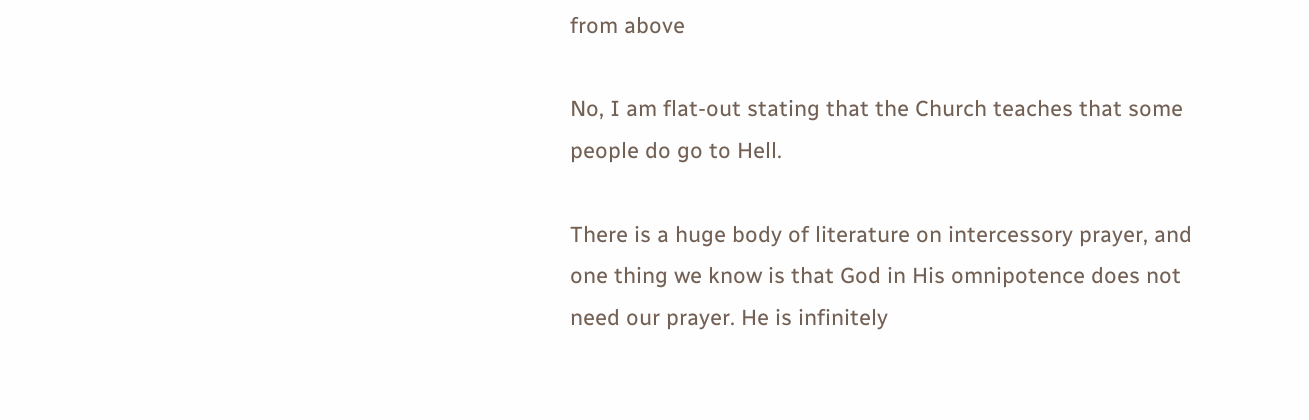from above

No, I am flat-out stating that the Church teaches that some people do go to Hell.

There is a huge body of literature on intercessory prayer, and one thing we know is that God in His omnipotence does not need our prayer. He is infinitely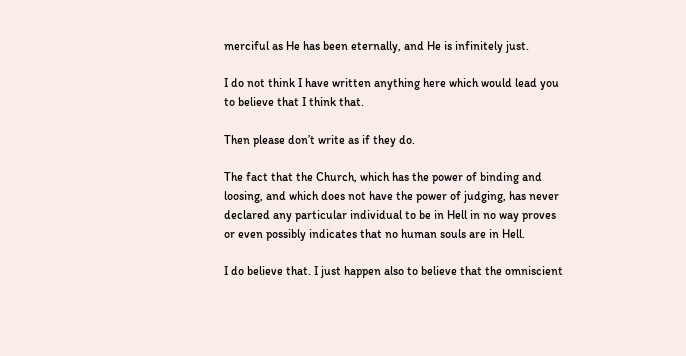merciful as He has been eternally, and He is infinitely just.

I do not think I have written anything here which would lead you to believe that I think that.

Then please don’t write as if they do.

The fact that the Church, which has the power of binding and loosing, and which does not have the power of judging, has never declared any particular individual to be in Hell in no way proves or even possibly indicates that no human souls are in Hell.

I do believe that. I just happen also to believe that the omniscient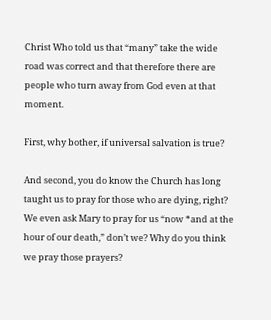Christ Who told us that “many” take the wide road was correct and that therefore there are people who turn away from God even at that moment.

First, why bother, if universal salvation is true?

And second, you do know the Church has long taught us to pray for those who are dying, right? We even ask Mary to pray for us “now *and at the hour of our death,” don’t we? Why do you think we pray those prayers?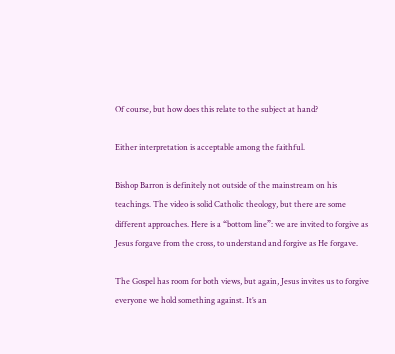Of course, but how does this relate to the subject at hand?

Either interpretation is acceptable among the faithful.

Bishop Barron is definitely not outside of the mainstream on his teachings. The video is solid Catholic theology, but there are some different approaches. Here is a “bottom line”: we are invited to forgive as Jesus forgave from the cross, to understand and forgive as He forgave.

The Gospel has room for both views, but again, Jesus invites us to forgive everyone we hold something against. It’s an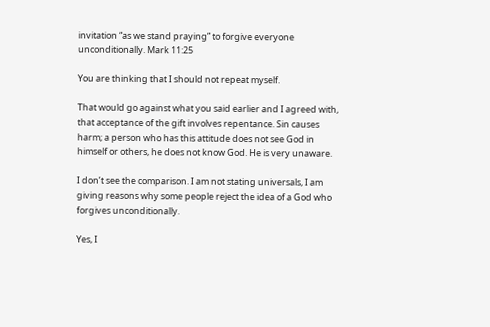invitation “as we stand praying” to forgive everyone unconditionally. Mark 11:25

You are thinking that I should not repeat myself.

That would go against what you said earlier and I agreed with, that acceptance of the gift involves repentance. Sin causes harm; a person who has this attitude does not see God in himself or others, he does not know God. He is very unaware.

I don’t see the comparison. I am not stating universals, I am giving reasons why some people reject the idea of a God who forgives unconditionally.

Yes, I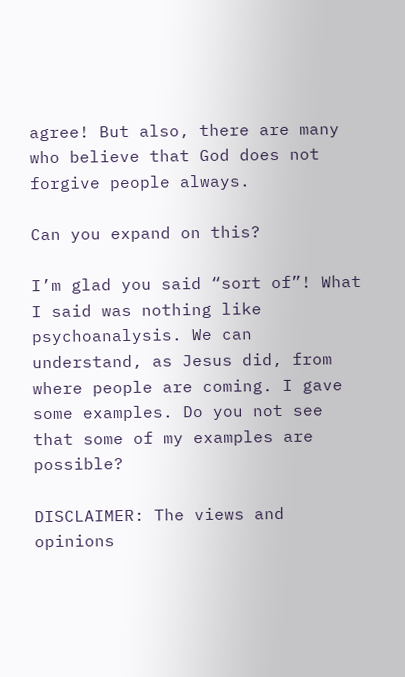agree! But also, there are many who believe that God does not forgive people always.

Can you expand on this?

I’m glad you said “sort of”! What I said was nothing like psychoanalysis. We can understand, as Jesus did, from where people are coming. I gave some examples. Do you not see that some of my examples are possible?

DISCLAIMER: The views and opinions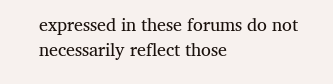expressed in these forums do not necessarily reflect those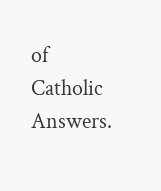of Catholic Answers.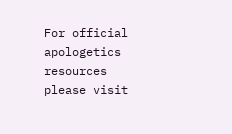For official apologetics resources please visit